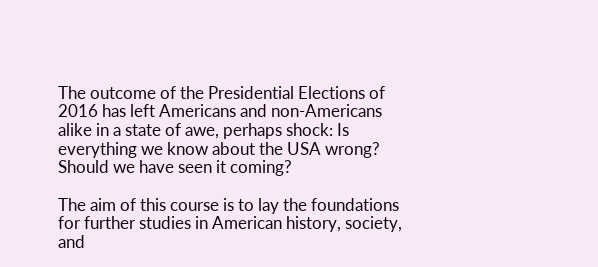The outcome of the Presidential Elections of 2016 has left Americans and non-Americans alike in a state of awe, perhaps shock: Is everything we know about the USA wrong? Should we have seen it coming?

The aim of this course is to lay the foundations for further studies in American history, society, and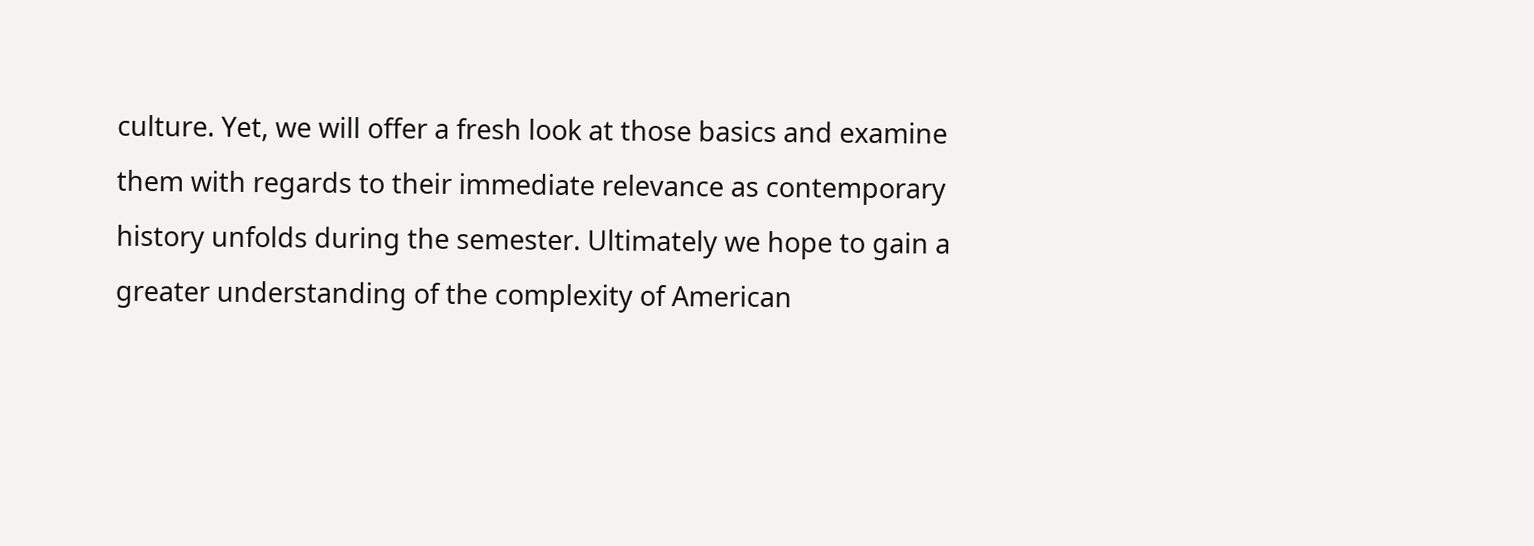culture. Yet, we will offer a fresh look at those basics and examine them with regards to their immediate relevance as contemporary history unfolds during the semester. Ultimately we hope to gain a greater understanding of the complexity of American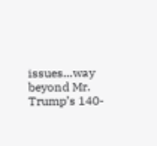issues…way beyond Mr. Trump’s 140-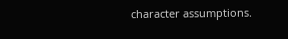character assumptions.